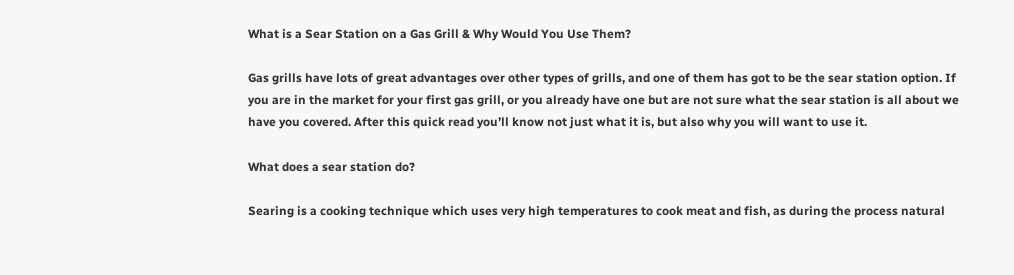What is a Sear Station on a Gas Grill & Why Would You Use Them?

Gas grills have lots of great advantages over other types of grills, and one of them has got to be the sear station option. If you are in the market for your first gas grill, or you already have one but are not sure what the sear station is all about we have you covered. After this quick read you’ll know not just what it is, but also why you will want to use it.

What does a sear station do?

Searing is a cooking technique which uses very high temperatures to cook meat and fish, as during the process natural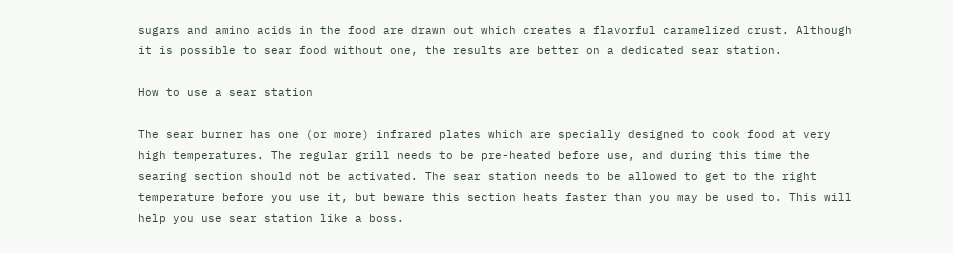sugars and amino acids in the food are drawn out which creates a flavorful caramelized crust. Although it is possible to sear food without one, the results are better on a dedicated sear station.

How to use a sear station

The sear burner has one (or more) infrared plates which are specially designed to cook food at very high temperatures. The regular grill needs to be pre-heated before use, and during this time the searing section should not be activated. The sear station needs to be allowed to get to the right temperature before you use it, but beware this section heats faster than you may be used to. This will help you use sear station like a boss.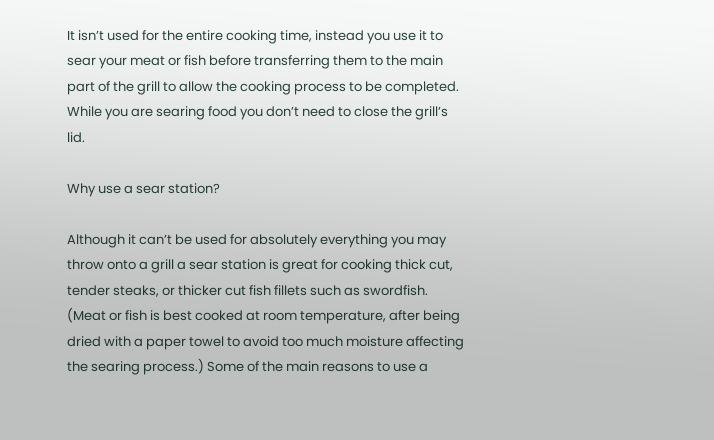It isn’t used for the entire cooking time, instead you use it to sear your meat or fish before transferring them to the main part of the grill to allow the cooking process to be completed. While you are searing food you don’t need to close the grill’s lid.

Why use a sear station?

Although it can’t be used for absolutely everything you may throw onto a grill a sear station is great for cooking thick cut, tender steaks, or thicker cut fish fillets such as swordfish. (Meat or fish is best cooked at room temperature, after being dried with a paper towel to avoid too much moisture affecting the searing process.) Some of the main reasons to use a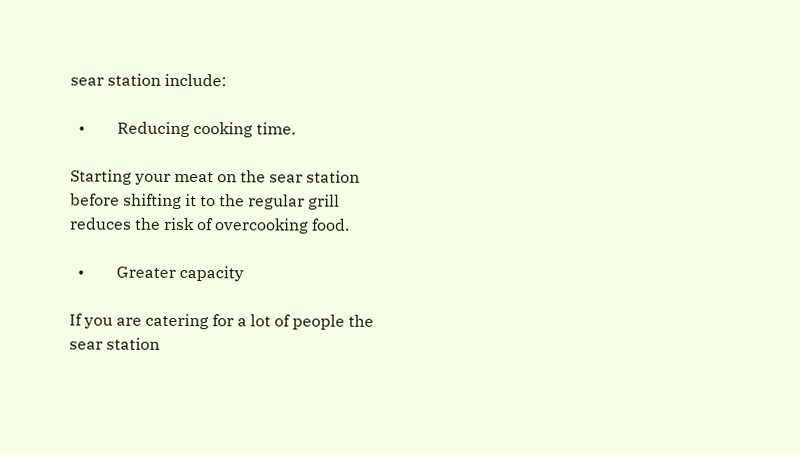sear station include:

  •        Reducing cooking time.

Starting your meat on the sear station before shifting it to the regular grill reduces the risk of overcooking food.

  •        Greater capacity

If you are catering for a lot of people the sear station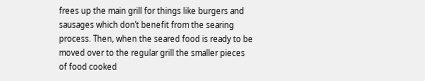frees up the main grill for things like burgers and sausages which don’t benefit from the searing process. Then, when the seared food is ready to be moved over to the regular grill the smaller pieces of food cooked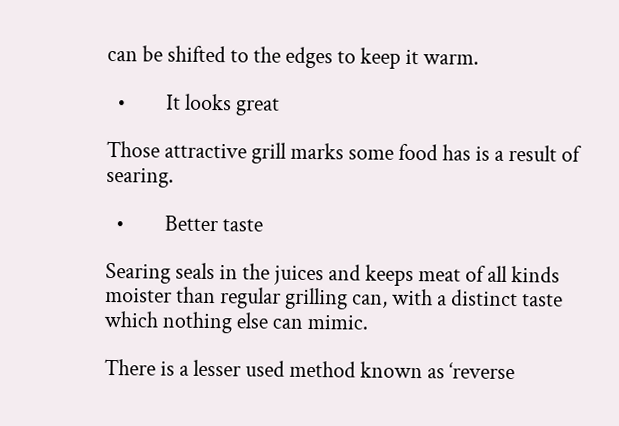can be shifted to the edges to keep it warm.

  •        It looks great

Those attractive grill marks some food has is a result of searing.

  •        Better taste

Searing seals in the juices and keeps meat of all kinds moister than regular grilling can, with a distinct taste which nothing else can mimic.

There is a lesser used method known as ‘reverse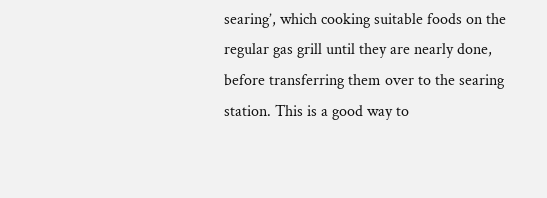searing’, which cooking suitable foods on the regular gas grill until they are nearly done, before transferring them over to the searing station. This is a good way to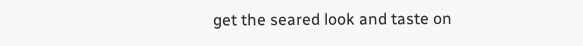get the seared look and taste on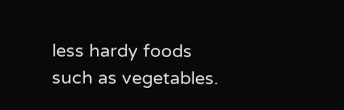less hardy foods such as vegetables.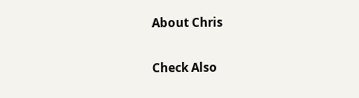About Chris

Check Also